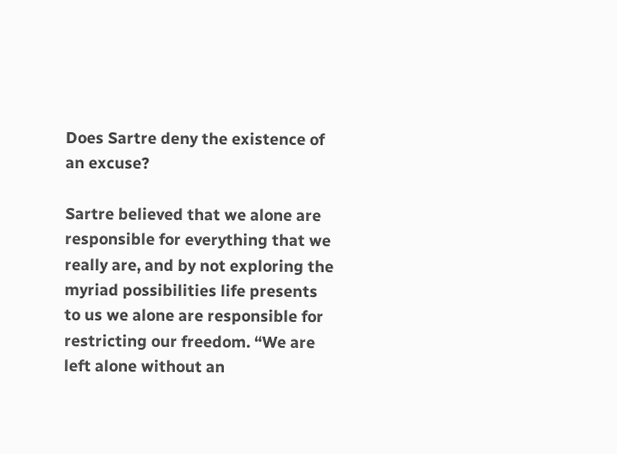Does Sartre deny the existence of an excuse?

Sartre believed that we alone are responsible for everything that we really are, and by not exploring the myriad possibilities life presents to us we alone are responsible for restricting our freedom. “We are left alone without an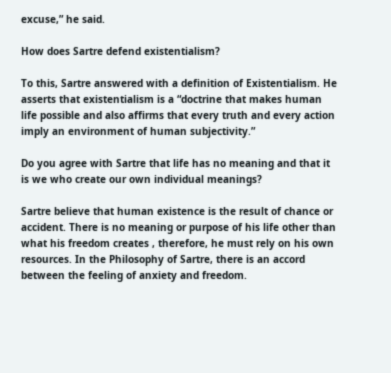excuse,” he said.

How does Sartre defend existentialism?

To this, Sartre answered with a definition of Existentialism. He asserts that existentialism is a “doctrine that makes human life possible and also affirms that every truth and every action imply an environment of human subjectivity.”

Do you agree with Sartre that life has no meaning and that it is we who create our own individual meanings?

Sartre believe that human existence is the result of chance or accident. There is no meaning or purpose of his life other than what his freedom creates , therefore, he must rely on his own resources. In the Philosophy of Sartre, there is an accord between the feeling of anxiety and freedom.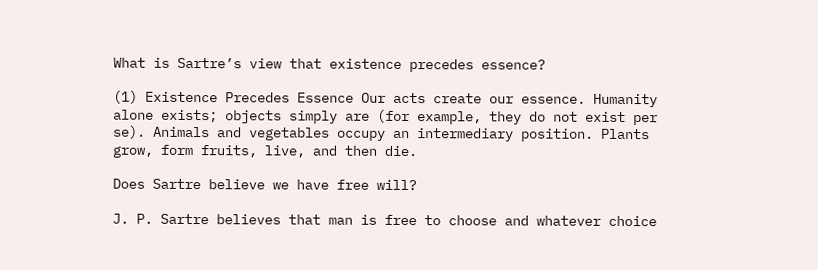What is Sartre’s view that existence precedes essence?

(1) Existence Precedes Essence Our acts create our essence. Humanity alone exists; objects simply are (for example, they do not exist per se). Animals and vegetables occupy an intermediary position. Plants grow, form fruits, live, and then die.

Does Sartre believe we have free will?

J. P. Sartre believes that man is free to choose and whatever choice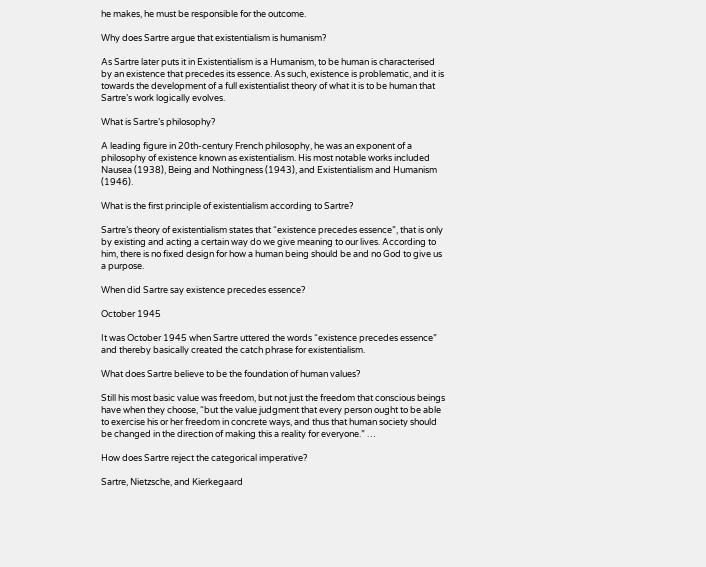he makes, he must be responsible for the outcome.

Why does Sartre argue that existentialism is humanism?

As Sartre later puts it in Existentialism is a Humanism, to be human is characterised by an existence that precedes its essence. As such, existence is problematic, and it is towards the development of a full existentialist theory of what it is to be human that Sartre’s work logically evolves.

What is Sartre’s philosophy?

A leading figure in 20th-century French philosophy, he was an exponent of a philosophy of existence known as existentialism. His most notable works included Nausea (1938), Being and Nothingness (1943), and Existentialism and Humanism (1946).

What is the first principle of existentialism according to Sartre?

Sartre’s theory of existentialism states that “existence precedes essence”, that is only by existing and acting a certain way do we give meaning to our lives. According to him, there is no fixed design for how a human being should be and no God to give us a purpose.

When did Sartre say existence precedes essence?

October 1945

It was October 1945 when Sartre uttered the words “existence precedes essence” and thereby basically created the catch phrase for existentialism.

What does Sartre believe to be the foundation of human values?

Still his most basic value was freedom, but not just the freedom that conscious beings have when they choose, “but the value judgment that every person ought to be able to exercise his or her freedom in concrete ways, and thus that human society should be changed in the direction of making this a reality for everyone.” …

How does Sartre reject the categorical imperative?

Sartre, Nietzsche, and Kierkegaard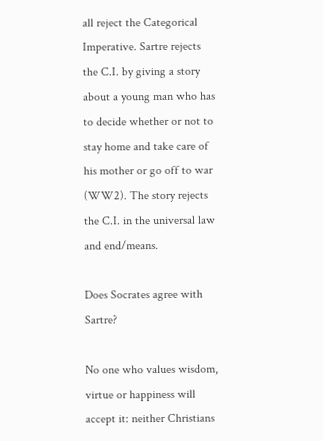all reject the Categorical Imperative. Sartre rejects the C.I. by giving a story about a young man who has to decide whether or not to stay home and take care of his mother or go off to war (WW2). The story rejects the C.I. in the universal law and end/means.

Does Socrates agree with Sartre?

No one who values wisdom, virtue or happiness will accept it: neither Christians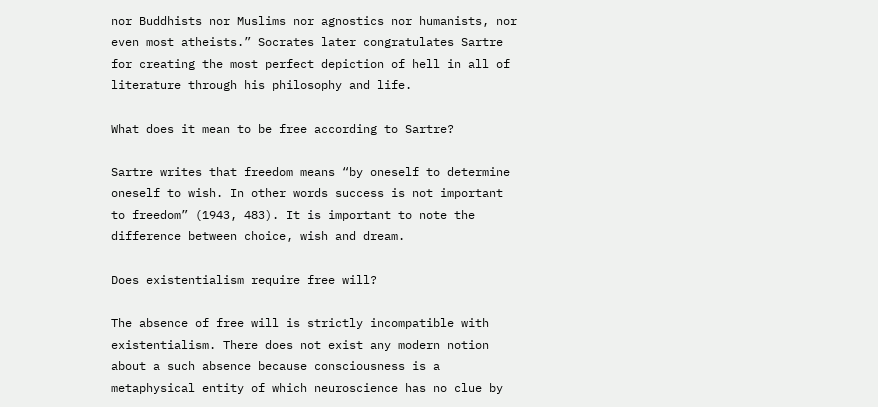nor Buddhists nor Muslims nor agnostics nor humanists, nor even most atheists.” Socrates later congratulates Sartre for creating the most perfect depiction of hell in all of literature through his philosophy and life.

What does it mean to be free according to Sartre?

Sartre writes that freedom means “by oneself to determine oneself to wish. In other words success is not important to freedom” (1943, 483). It is important to note the difference between choice, wish and dream.

Does existentialism require free will?

The absence of free will is strictly incompatible with existentialism. There does not exist any modern notion about a such absence because consciousness is a metaphysical entity of which neuroscience has no clue by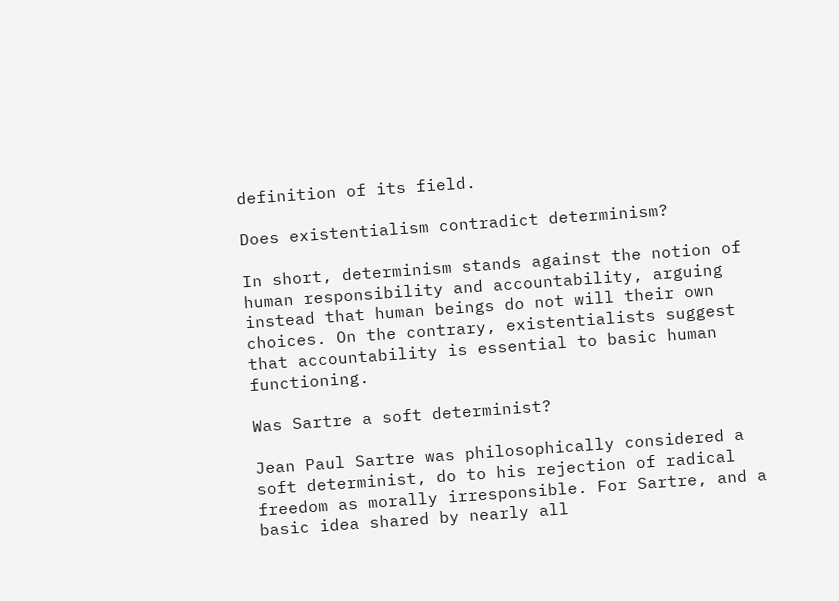definition of its field.

Does existentialism contradict determinism?

In short, determinism stands against the notion of human responsibility and accountability, arguing instead that human beings do not will their own choices. On the contrary, existentialists suggest that accountability is essential to basic human functioning.

Was Sartre a soft determinist?

Jean Paul Sartre was philosophically considered a soft determinist, do to his rejection of radical freedom as morally irresponsible. For Sartre, and a basic idea shared by nearly all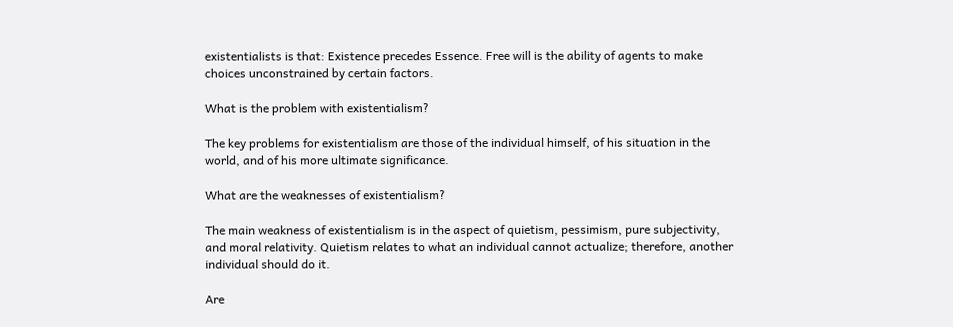existentialists is that: Existence precedes Essence. Free will is the ability of agents to make choices unconstrained by certain factors.

What is the problem with existentialism?

The key problems for existentialism are those of the individual himself, of his situation in the world, and of his more ultimate significance.

What are the weaknesses of existentialism?

The main weakness of existentialism is in the aspect of quietism, pessimism, pure subjectivity, and moral relativity. Quietism relates to what an individual cannot actualize; therefore, another individual should do it.

Are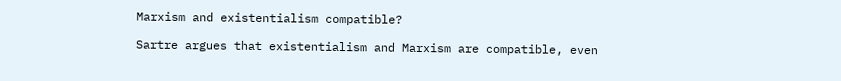Marxism and existentialism compatible?

Sartre argues that existentialism and Marxism are compatible, even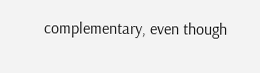complementary, even though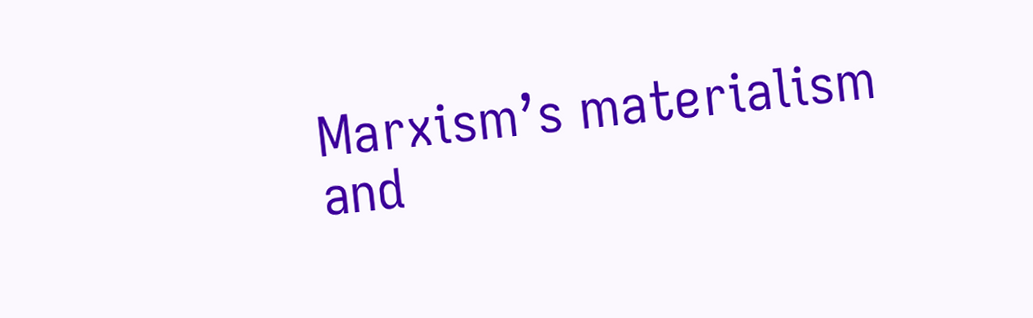Marxism’s materialism and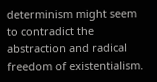determinism might seem to contradict the abstraction and radical freedom of existentialism.